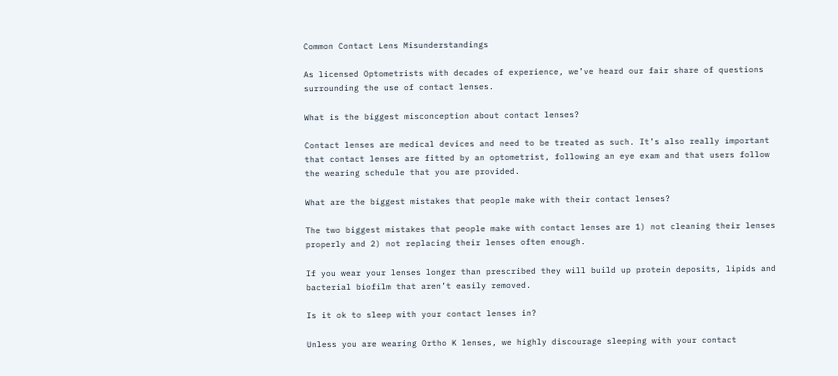Common Contact Lens Misunderstandings

As licensed Optometrists with decades of experience, we’ve heard our fair share of questions surrounding the use of contact lenses.

What is the biggest misconception about contact lenses?

Contact lenses are medical devices and need to be treated as such. It’s also really important that contact lenses are fitted by an optometrist, following an eye exam and that users follow the wearing schedule that you are provided.

What are the biggest mistakes that people make with their contact lenses?

The two biggest mistakes that people make with contact lenses are 1) not cleaning their lenses properly and 2) not replacing their lenses often enough.

If you wear your lenses longer than prescribed they will build up protein deposits, lipids and bacterial biofilm that aren’t easily removed.

Is it ok to sleep with your contact lenses in?

Unless you are wearing Ortho K lenses, we highly discourage sleeping with your contact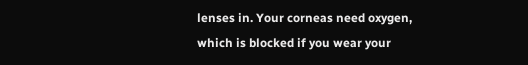lenses in. Your corneas need oxygen, which is blocked if you wear your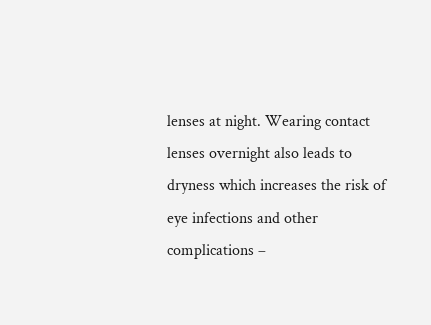lenses at night. Wearing contact lenses overnight also leads to dryness which increases the risk of eye infections and other complications –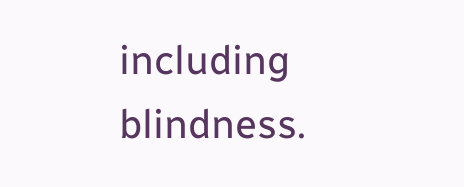including blindness.